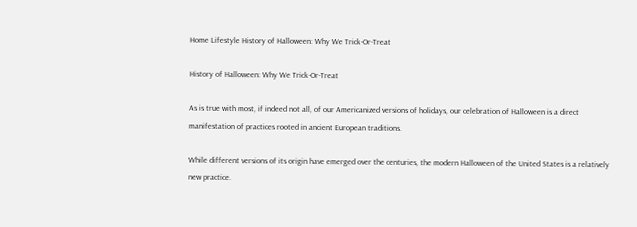Home Lifestyle History of Halloween: Why We Trick-Or-Treat

History of Halloween: Why We Trick-Or-Treat

As is true with most, if indeed not all, of our Americanized versions of holidays, our celebration of Halloween is a direct manifestation of practices rooted in ancient European traditions.

While different versions of its origin have emerged over the centuries, the modern Halloween of the United States is a relatively new practice.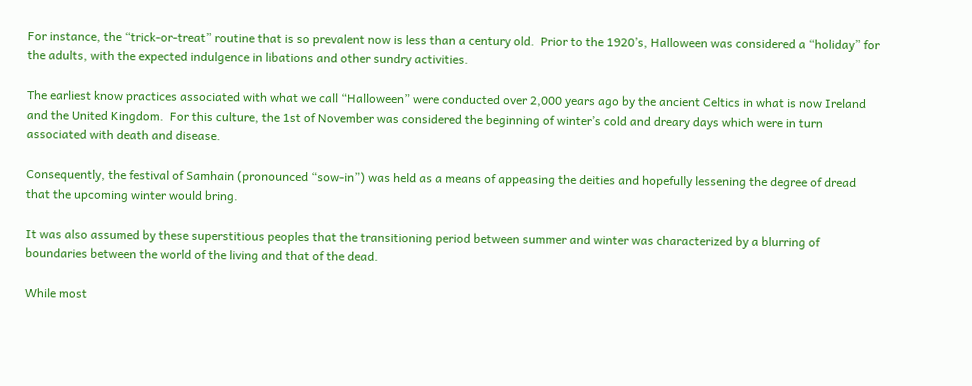For instance, the “trick-or-treat” routine that is so prevalent now is less than a century old.  Prior to the 1920’s, Halloween was considered a “holiday” for the adults, with the expected indulgence in libations and other sundry activities.

The earliest know practices associated with what we call “Halloween” were conducted over 2,000 years ago by the ancient Celtics in what is now Ireland and the United Kingdom.  For this culture, the 1st of November was considered the beginning of winter’s cold and dreary days which were in turn associated with death and disease.

Consequently, the festival of Samhain (pronounced “sow-in”) was held as a means of appeasing the deities and hopefully lessening the degree of dread that the upcoming winter would bring.

It was also assumed by these superstitious peoples that the transitioning period between summer and winter was characterized by a blurring of boundaries between the world of the living and that of the dead.

While most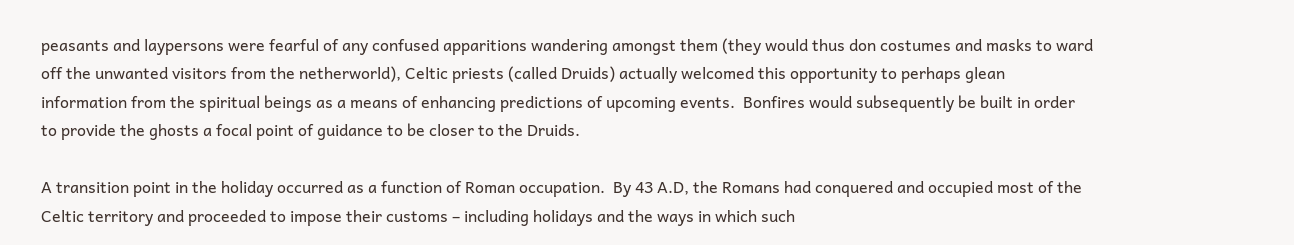peasants and laypersons were fearful of any confused apparitions wandering amongst them (they would thus don costumes and masks to ward off the unwanted visitors from the netherworld), Celtic priests (called Druids) actually welcomed this opportunity to perhaps glean information from the spiritual beings as a means of enhancing predictions of upcoming events.  Bonfires would subsequently be built in order to provide the ghosts a focal point of guidance to be closer to the Druids.

A transition point in the holiday occurred as a function of Roman occupation.  By 43 A.D, the Romans had conquered and occupied most of the Celtic territory and proceeded to impose their customs – including holidays and the ways in which such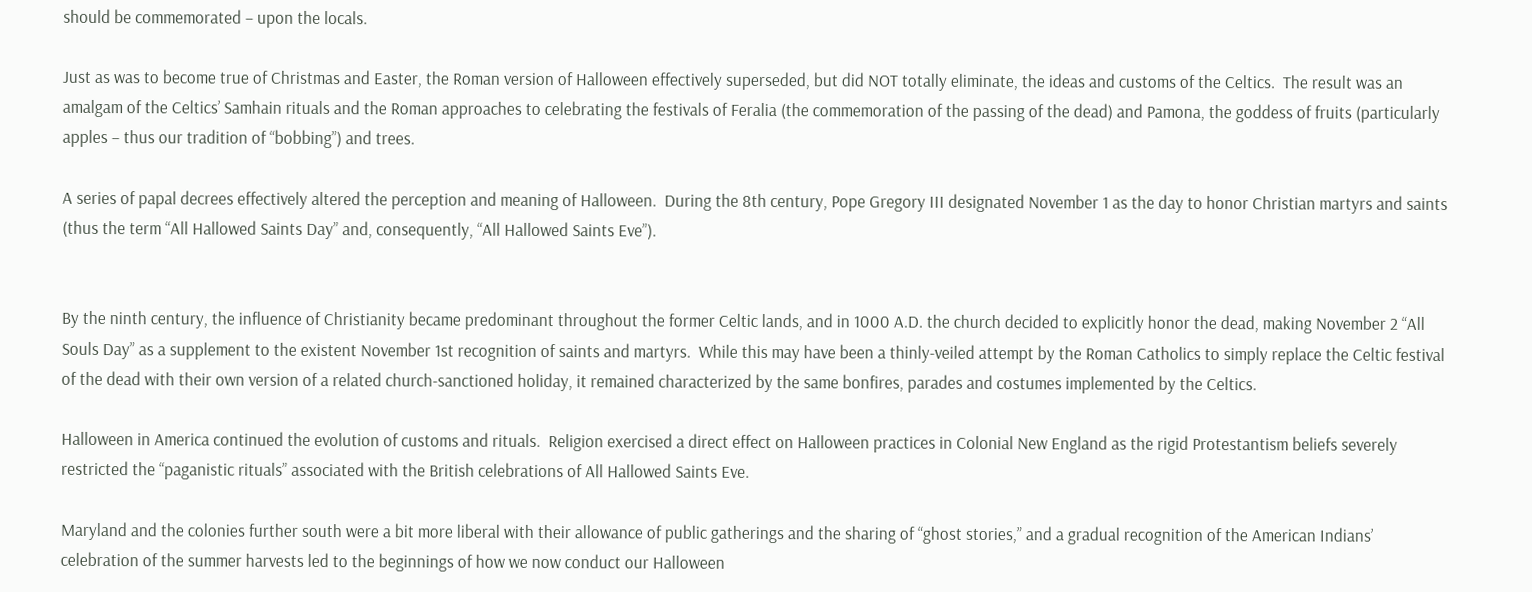should be commemorated – upon the locals.

Just as was to become true of Christmas and Easter, the Roman version of Halloween effectively superseded, but did NOT totally eliminate, the ideas and customs of the Celtics.  The result was an amalgam of the Celtics’ Samhain rituals and the Roman approaches to celebrating the festivals of Feralia (the commemoration of the passing of the dead) and Pamona, the goddess of fruits (particularly apples – thus our tradition of “bobbing”) and trees.

A series of papal decrees effectively altered the perception and meaning of Halloween.  During the 8th century, Pope Gregory III designated November 1 as the day to honor Christian martyrs and saints (thus the term “All Hallowed Saints Day” and, consequently, “All Hallowed Saints Eve”).


By the ninth century, the influence of Christianity became predominant throughout the former Celtic lands, and in 1000 A.D. the church decided to explicitly honor the dead, making November 2 “All Souls Day” as a supplement to the existent November 1st recognition of saints and martyrs.  While this may have been a thinly-veiled attempt by the Roman Catholics to simply replace the Celtic festival of the dead with their own version of a related church-sanctioned holiday, it remained characterized by the same bonfires, parades and costumes implemented by the Celtics.

Halloween in America continued the evolution of customs and rituals.  Religion exercised a direct effect on Halloween practices in Colonial New England as the rigid Protestantism beliefs severely restricted the “paganistic rituals” associated with the British celebrations of All Hallowed Saints Eve.

Maryland and the colonies further south were a bit more liberal with their allowance of public gatherings and the sharing of “ghost stories,” and a gradual recognition of the American Indians’ celebration of the summer harvests led to the beginnings of how we now conduct our Halloween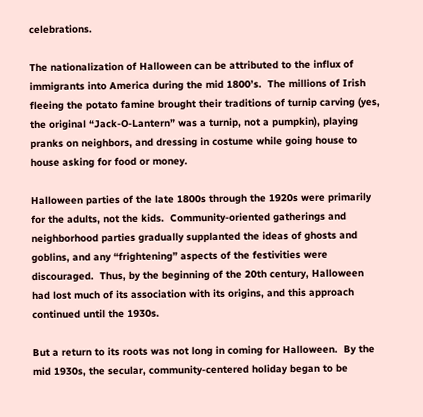celebrations.

The nationalization of Halloween can be attributed to the influx of immigrants into America during the mid 1800’s.  The millions of Irish fleeing the potato famine brought their traditions of turnip carving (yes, the original “Jack-O-Lantern” was a turnip, not a pumpkin), playing pranks on neighbors, and dressing in costume while going house to house asking for food or money.

Halloween parties of the late 1800s through the 1920s were primarily for the adults, not the kids.  Community-oriented gatherings and neighborhood parties gradually supplanted the ideas of ghosts and goblins, and any “frightening” aspects of the festivities were discouraged.  Thus, by the beginning of the 20th century, Halloween had lost much of its association with its origins, and this approach continued until the 1930s.

But a return to its roots was not long in coming for Halloween.  By the mid 1930s, the secular, community-centered holiday began to be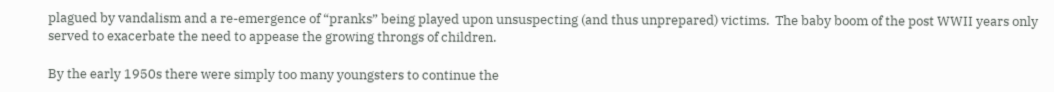plagued by vandalism and a re-emergence of “pranks” being played upon unsuspecting (and thus unprepared) victims.  The baby boom of the post WWII years only served to exacerbate the need to appease the growing throngs of children.

By the early 1950s there were simply too many youngsters to continue the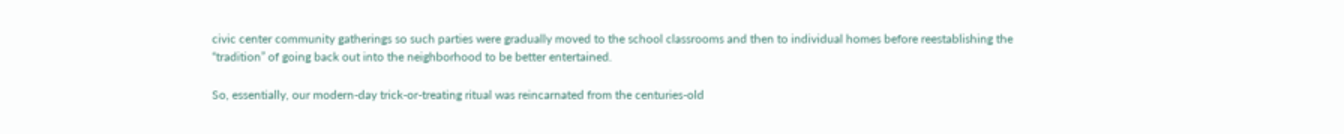civic center community gatherings so such parties were gradually moved to the school classrooms and then to individual homes before reestablishing the “tradition” of going back out into the neighborhood to be better entertained.

So, essentially, our modern-day trick-or-treating ritual was reincarnated from the centuries-old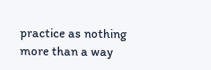practice as nothing more than a way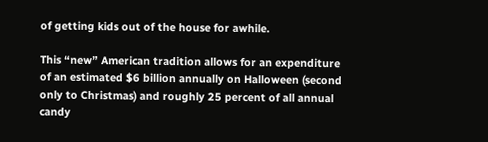of getting kids out of the house for awhile.

This “new” American tradition allows for an expenditure of an estimated $6 billion annually on Halloween (second only to Christmas) and roughly 25 percent of all annual candy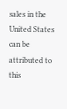sales in the United States can be attributed to this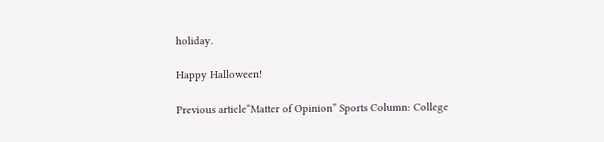holiday.

Happy Halloween!

Previous article“Matter of Opinion” Sports Column: College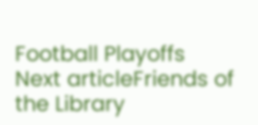Football Playoffs
Next articleFriends of the Library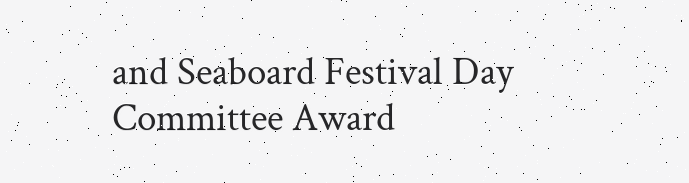and Seaboard Festival Day Committee Award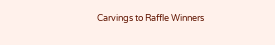Carvings to Raffle Winners